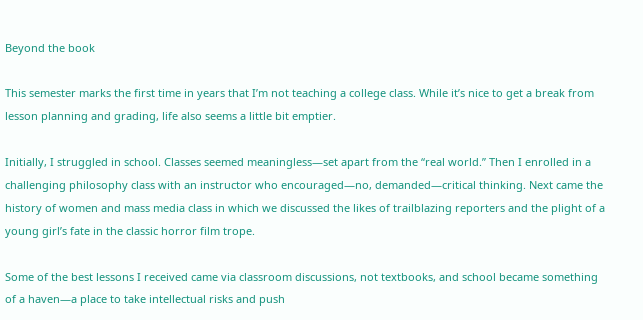Beyond the book

This semester marks the first time in years that I’m not teaching a college class. While it’s nice to get a break from lesson planning and grading, life also seems a little bit emptier.

Initially, I struggled in school. Classes seemed meaningless—set apart from the “real world.” Then I enrolled in a challenging philosophy class with an instructor who encouraged—no, demanded—critical thinking. Next came the history of women and mass media class in which we discussed the likes of trailblazing reporters and the plight of a young girl’s fate in the classic horror film trope.

Some of the best lessons I received came via classroom discussions, not textbooks, and school became something of a haven—a place to take intellectual risks and push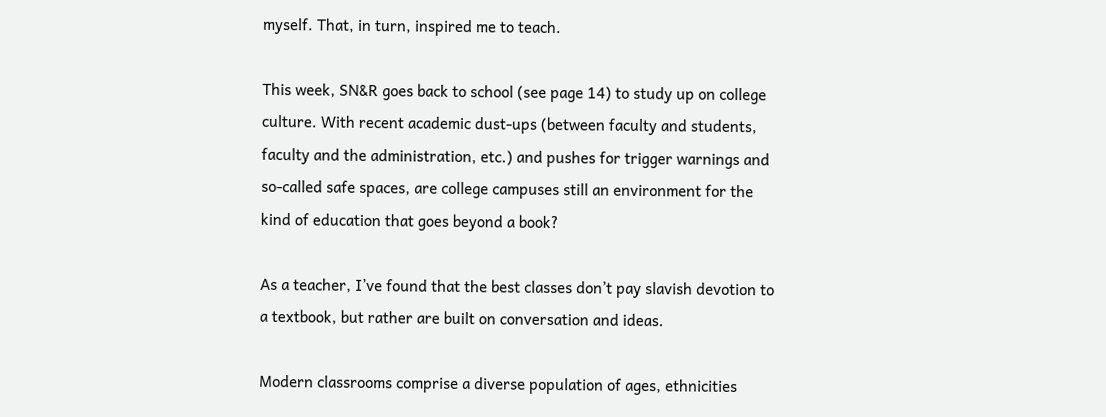myself. That, in turn, inspired me to teach.

This week, SN&R goes back to school (see page 14) to study up on college culture. With recent academic dust-ups (between faculty and students, faculty and the administration, etc.) and pushes for trigger warnings and so-called safe spaces, are college campuses still an environment for the kind of education that goes beyond a book?

As a teacher, I’ve found that the best classes don’t pay slavish devotion to a textbook, but rather are built on conversation and ideas.

Modern classrooms comprise a diverse population of ages, ethnicities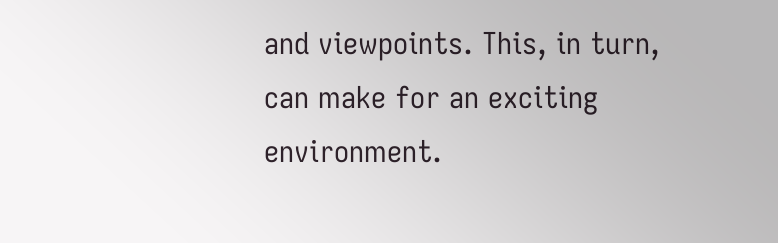and viewpoints. This, in turn, can make for an exciting environment.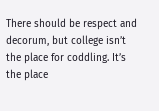There should be respect and decorum, but college isn’t the place for coddling. It’s the place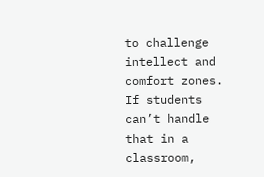to challenge intellect and comfort zones. If students can’t handle that in a classroom,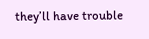they’ll have trouble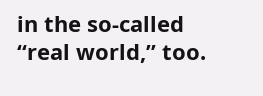in the so-called “real world,” too.